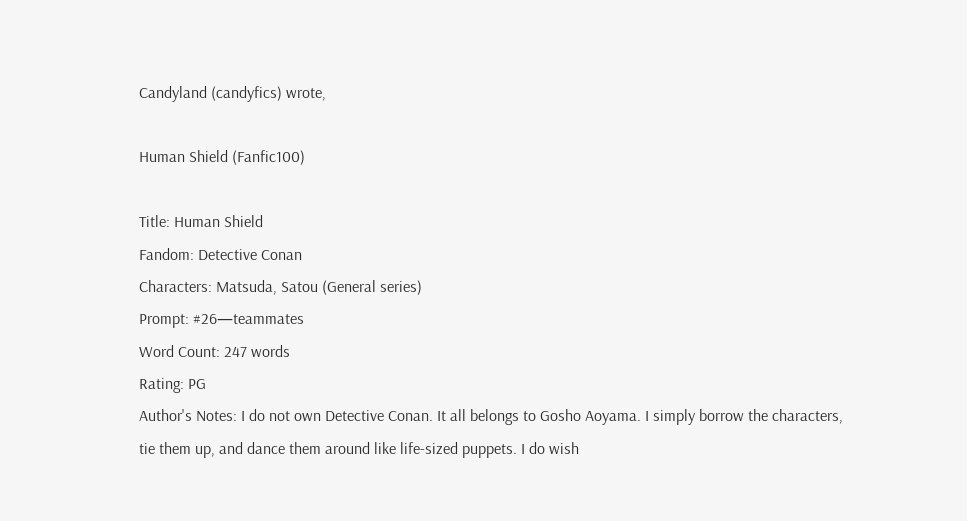Candyland (candyfics) wrote,

Human Shield (Fanfic100)

Title: Human Shield
Fandom: Detective Conan
Characters: Matsuda, Satou (General series)
Prompt: #26—teammates
Word Count: 247 words
Rating: PG
Author's Notes: I do not own Detective Conan. It all belongs to Gosho Aoyama. I simply borrow the characters, tie them up, and dance them around like life-sized puppets. I do wish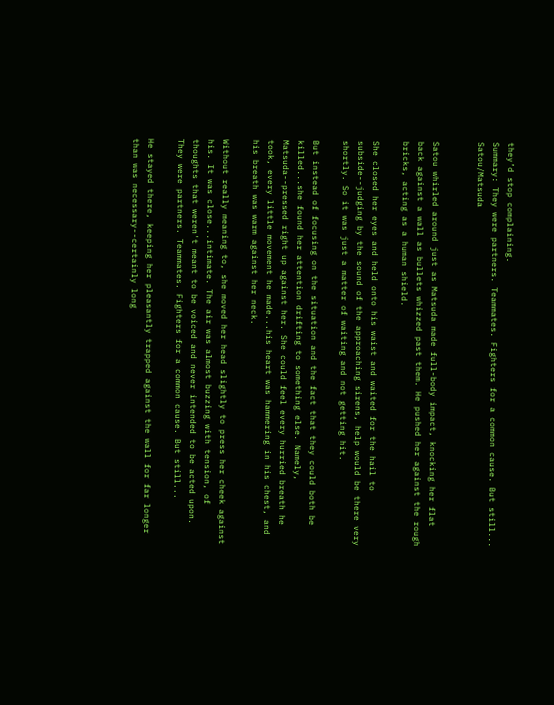they’d stop complaining.
Summary: They were partners. Teammates. Fighters for a common cause. But still... Satou/Matsuda


Satou whirled around just as Matsuda made full-body impact, knocking her flat back against a wall as bullets whizzed past them. He pushed her against the rough bricks, acting as a human shield.

She closed her eyes and held onto his waist and waited for the hail to subside--judging by the sound of the approaching sirens, help would be there very shortly. So it was just a matter of waiting and not getting hit.

But instead of focusing on the situation and the fact that they could both be killed...she found her attention drifting to something else. Namely, Matsuda--pressed right up against her. She could feel every hurried breath he took, every little movement he made...his heart was hammering in his chest, and his breath was warm against her neck.

Without really meaning to, she moved her head slightly to press her cheek against his. It was close...intimate. The air was almost buzzing with tension, of thoughts that weren't meant to be voiced and never intended to be acted upon. They were partners. Teammates. Fighters for a common cause. But still...

He stayed there, keeping her pleasantly trapped against the wall for far longer than was necessary--certainly long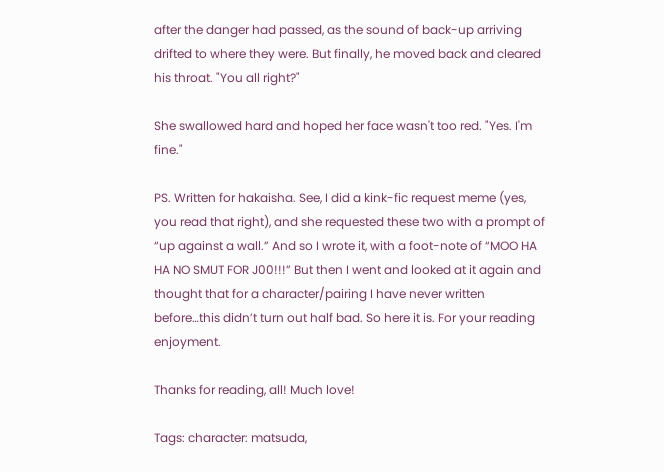after the danger had passed, as the sound of back-up arriving drifted to where they were. But finally, he moved back and cleared his throat. "You all right?"

She swallowed hard and hoped her face wasn't too red. "Yes. I'm fine."

PS. Written for hakaisha. See, I did a kink-fic request meme (yes, you read that right), and she requested these two with a prompt of “up against a wall.” And so I wrote it, with a foot-note of “MOO HA HA NO SMUT FOR J00!!!” But then I went and looked at it again and thought that for a character/pairing I have never written before…this didn’t turn out half bad. So here it is. For your reading enjoyment.

Thanks for reading, all! Much love!

Tags: character: matsuda,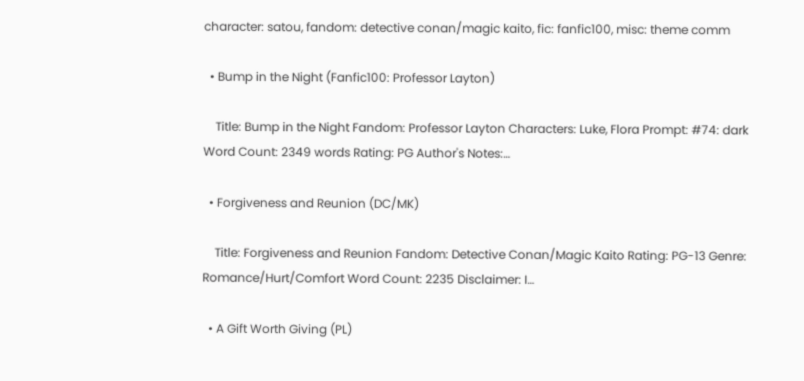character: satou, fandom: detective conan/magic kaito, fic: fanfic100, misc: theme comm

  • Bump in the Night (Fanfic100: Professor Layton)

    Title: Bump in the Night Fandom: Professor Layton Characters: Luke, Flora Prompt: #74: dark Word Count: 2349 words Rating: PG Author's Notes:…

  • Forgiveness and Reunion (DC/MK)

    Title: Forgiveness and Reunion Fandom: Detective Conan/Magic Kaito Rating: PG-13 Genre: Romance/Hurt/Comfort Word Count: 2235 Disclaimer: I…

  • A Gift Worth Giving (PL)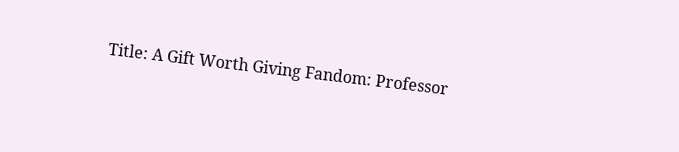Title: A Gift Worth Giving Fandom: Professor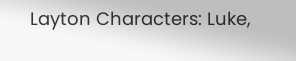Layton Characters: Luke,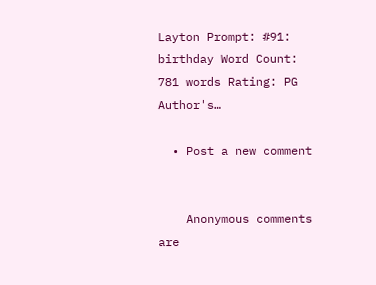Layton Prompt: #91: birthday Word Count: 781 words Rating: PG Author's…

  • Post a new comment


    Anonymous comments are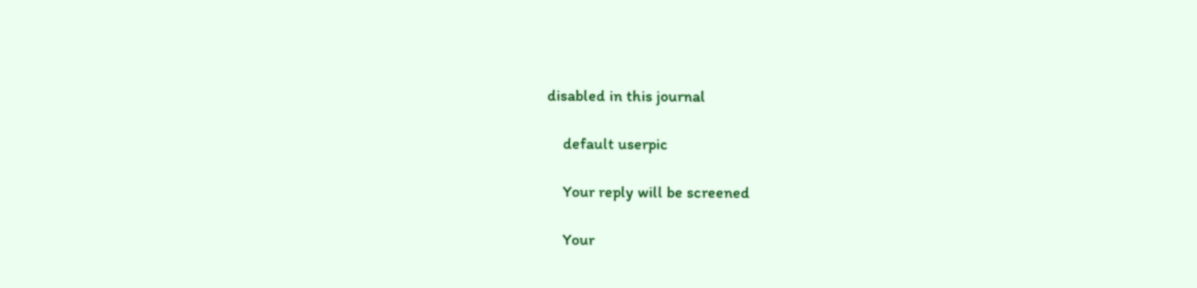disabled in this journal

    default userpic

    Your reply will be screened

    Your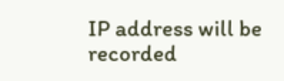IP address will be recorded